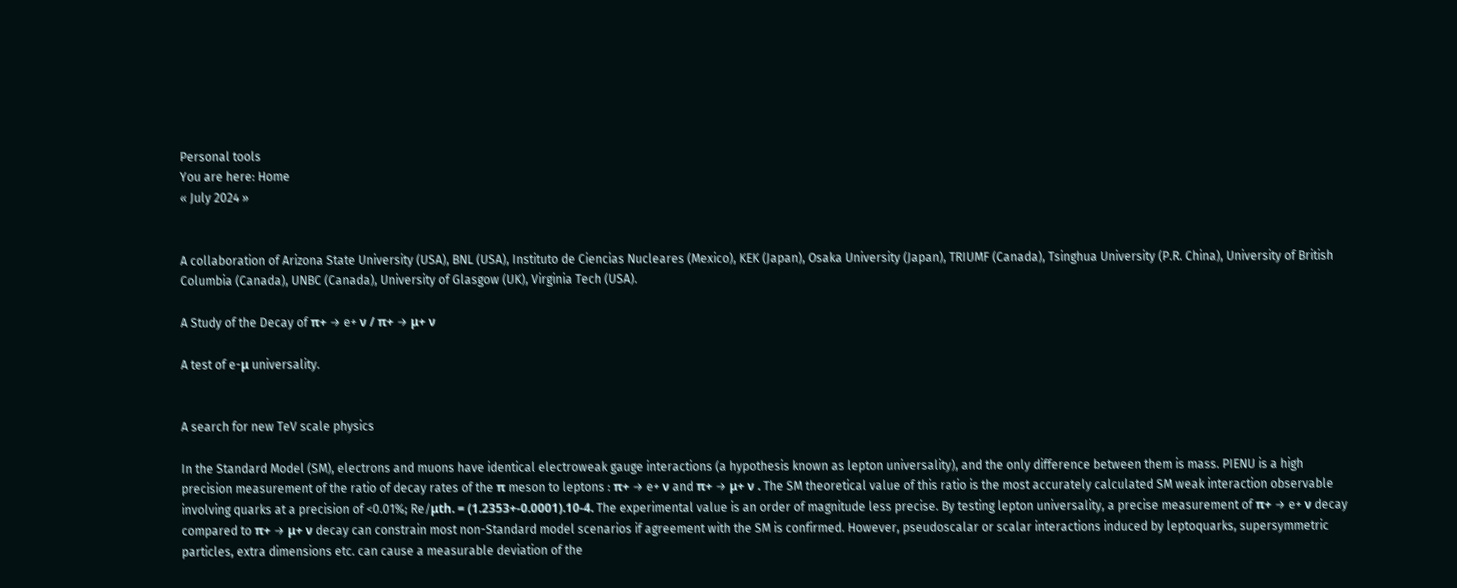Personal tools
You are here: Home
« July 2024 »


A collaboration of Arizona State University (USA), BNL (USA), Instituto de Ciencias Nucleares (Mexico), KEK (Japan), Osaka University (Japan), TRIUMF (Canada), Tsinghua University (P.R. China), University of British Columbia (Canada), UNBC (Canada), University of Glasgow (UK), Virginia Tech (USA).

A Study of the Decay of π+ → e+ ν / π+ → μ+ ν

A test of e-μ universality.


A search for new TeV scale physics

In the Standard Model (SM), electrons and muons have identical electroweak gauge interactions (a hypothesis known as lepton universality), and the only difference between them is mass. PIENU is a high precision measurement of the ratio of decay rates of the π meson to leptons : π+ → e+ ν and π+ → μ+ ν . The SM theoretical value of this ratio is the most accurately calculated SM weak interaction observable involving quarks at a precision of <0.01%; Re/μth. = (1.2353+-0.0001).10-4. The experimental value is an order of magnitude less precise. By testing lepton universality, a precise measurement of π+ → e+ ν decay compared to π+ → μ+ ν decay can constrain most non-Standard model scenarios if agreement with the SM is confirmed. However, pseudoscalar or scalar interactions induced by leptoquarks, supersymmetric particles, extra dimensions etc. can cause a measurable deviation of the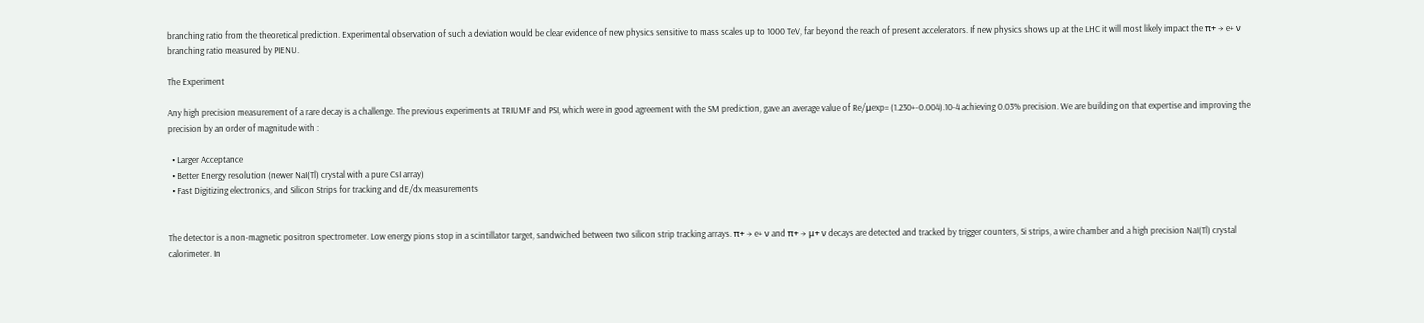branching ratio from the theoretical prediction. Experimental observation of such a deviation would be clear evidence of new physics sensitive to mass scales up to 1000 TeV, far beyond the reach of present accelerators. If new physics shows up at the LHC it will most likely impact the π+ → e+ ν branching ratio measured by PIENU.

The Experiment

Any high precision measurement of a rare decay is a challenge. The previous experiments at TRIUMF and PSI, which were in good agreement with the SM prediction, gave an average value of Re/μexp= (1.230+-0.004).10-4 achieving 0.03% precision. We are building on that expertise and improving the precision by an order of magnitude with :

  • Larger Acceptance
  • Better Energy resolution (newer NaI(Tl) crystal with a pure CsI array)
  • Fast Digitizing electronics, and Silicon Strips for tracking and dE/dx measurements


The detector is a non-magnetic positron spectrometer. Low energy pions stop in a scintillator target, sandwiched between two silicon strip tracking arrays. π+ → e+ ν and π+ → μ+ ν decays are detected and tracked by trigger counters, Si strips, a wire chamber and a high precision NaI(Tl) crystal calorimeter. In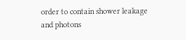order to contain shower leakage and photons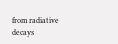from radiative decays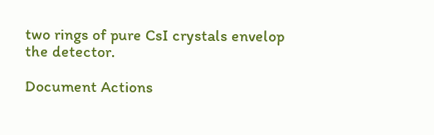two rings of pure CsI crystals envelop the detector.

Document Actions